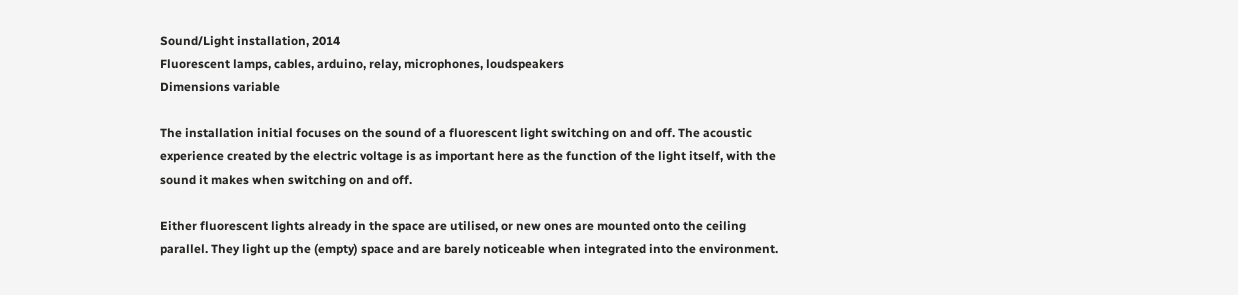Sound/Light installation, 2014
Fluorescent lamps, cables, arduino, relay, microphones, loudspeakers
Dimensions variable

The installation initial focuses on the sound of a fluorescent light switching on and off. The acoustic experience created by the electric voltage is as important here as the function of the light itself, with the sound it makes when switching on and off.

Either fluorescent lights already in the space are utilised, or new ones are mounted onto the ceiling parallel. They light up the (empty) space and are barely noticeable when integrated into the environment.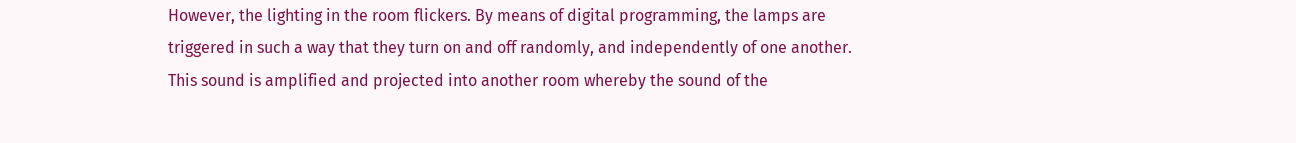However, the lighting in the room flickers. By means of digital programming, the lamps are triggered in such a way that they turn on and off randomly, and independently of one another. This sound is amplified and projected into another room whereby the sound of the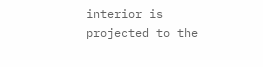interior is projected to the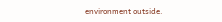environment outside.